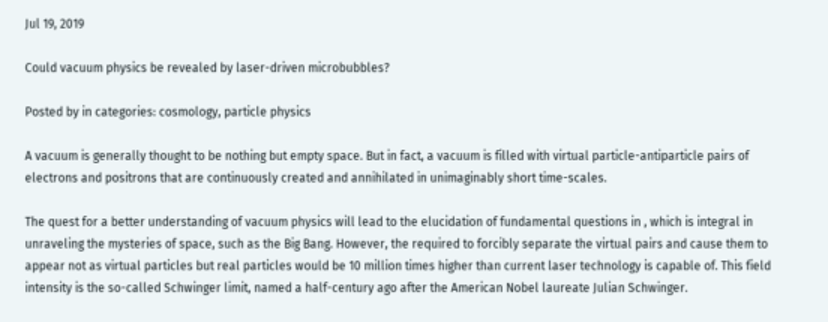Jul 19, 2019

Could vacuum physics be revealed by laser-driven microbubbles?

Posted by in categories: cosmology, particle physics

A vacuum is generally thought to be nothing but empty space. But in fact, a vacuum is filled with virtual particle-antiparticle pairs of electrons and positrons that are continuously created and annihilated in unimaginably short time-scales.

The quest for a better understanding of vacuum physics will lead to the elucidation of fundamental questions in , which is integral in unraveling the mysteries of space, such as the Big Bang. However, the required to forcibly separate the virtual pairs and cause them to appear not as virtual particles but real particles would be 10 million times higher than current laser technology is capable of. This field intensity is the so-called Schwinger limit, named a half-century ago after the American Nobel laureate Julian Schwinger.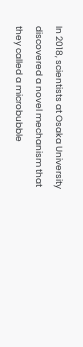In 2018, scientists at Osaka University discovered a novel mechanism that they called a microbubble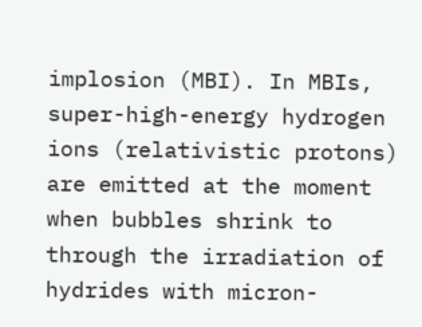implosion (MBI). In MBIs, super-high-energy hydrogen ions (relativistic protons) are emitted at the moment when bubbles shrink to through the irradiation of hydrides with micron-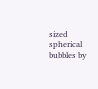sized spherical bubbles by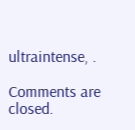ultraintense, .

Comments are closed.